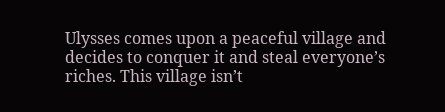Ulysses comes upon a peaceful village and decides to conquer it and steal everyone’s riches. This village isn’t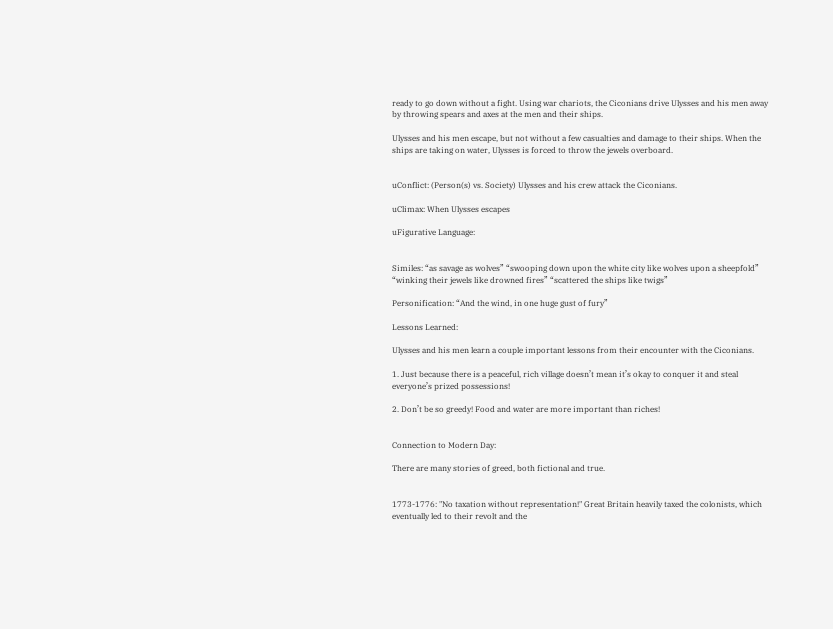ready to go down without a fight. Using war chariots, the Ciconians drive Ulysses and his men away by throwing spears and axes at the men and their ships.

Ulysses and his men escape, but not without a few casualties and damage to their ships. When the ships are taking on water, Ulysses is forced to throw the jewels overboard.


uConflict: (Person(s) vs. Society) Ulysses and his crew attack the Ciconians.

uClimax: When Ulysses escapes

uFigurative Language:


Similes: “as savage as wolves” “swooping down upon the white city like wolves upon a sheepfold” “winking their jewels like drowned fires” “scattered the ships like twigs”

Personification: “And the wind, in one huge gust of fury”

Lessons Learned:

Ulysses and his men learn a couple important lessons from their encounter with the Ciconians.

1. Just because there is a peaceful, rich village doesn’t mean it’s okay to conquer it and steal everyone’s prized possessions!

2. Don’t be so greedy! Food and water are more important than riches!


Connection to Modern Day:

There are many stories of greed, both fictional and true.


1773-1776: "No taxation without representation!" Great Britain heavily taxed the colonists, which eventually led to their revolt and the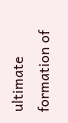ultimate formation of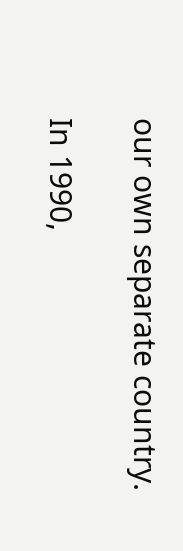our own separate country.

In 1990,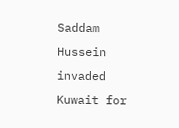Saddam Hussein invaded Kuwait for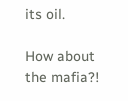its oil.

How about the mafia?!